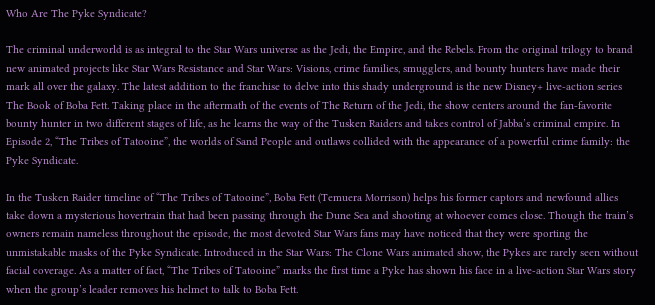Who Are The Pyke Syndicate?

The criminal underworld is as integral to the Star Wars universe as the Jedi, the Empire, and the Rebels. From the original trilogy to brand new animated projects like Star Wars Resistance and Star Wars: Visions, crime families, smugglers, and bounty hunters have made their mark all over the galaxy. The latest addition to the franchise to delve into this shady underground is the new Disney+ live-action series The Book of Boba Fett. Taking place in the aftermath of the events of The Return of the Jedi, the show centers around the fan-favorite bounty hunter in two different stages of life, as he learns the way of the Tusken Raiders and takes control of Jabba’s criminal empire. In Episode 2, “The Tribes of Tatooine”, the worlds of Sand People and outlaws collided with the appearance of a powerful crime family: the Pyke Syndicate.

In the Tusken Raider timeline of “The Tribes of Tatooine”, Boba Fett (Temuera Morrison) helps his former captors and newfound allies take down a mysterious hovertrain that had been passing through the Dune Sea and shooting at whoever comes close. Though the train’s owners remain nameless throughout the episode, the most devoted Star Wars fans may have noticed that they were sporting the unmistakable masks of the Pyke Syndicate. Introduced in the Star Wars: The Clone Wars animated show, the Pykes are rarely seen without facial coverage. As a matter of fact, “The Tribes of Tatooine” marks the first time a Pyke has shown his face in a live-action Star Wars story when the group’s leader removes his helmet to talk to Boba Fett.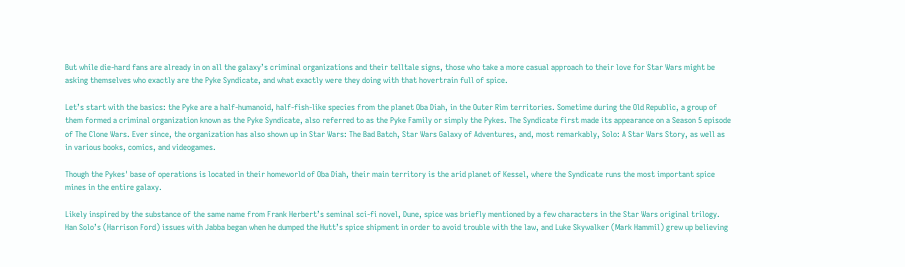But while die-hard fans are already in on all the galaxy’s criminal organizations and their telltale signs, those who take a more casual approach to their love for Star Wars might be asking themselves who exactly are the Pyke Syndicate, and what exactly were they doing with that hovertrain full of spice.

Let’s start with the basics: the Pyke are a half-humanoid, half-fish-like species from the planet Oba Diah, in the Outer Rim territories. Sometime during the Old Republic, a group of them formed a criminal organization known as the Pyke Syndicate, also referred to as the Pyke Family or simply the Pykes. The Syndicate first made its appearance on a Season 5 episode of The Clone Wars. Ever since, the organization has also shown up in Star Wars: The Bad Batch, Star Wars Galaxy of Adventures, and, most remarkably, Solo: A Star Wars Story, as well as in various books, comics, and videogames.

Though the Pykes' base of operations is located in their homeworld of Oba Diah, their main territory is the arid planet of Kessel, where the Syndicate runs the most important spice mines in the entire galaxy.

Likely inspired by the substance of the same name from Frank Herbert’s seminal sci-fi novel, Dune, spice was briefly mentioned by a few characters in the Star Wars original trilogy. Han Solo’s (Harrison Ford) issues with Jabba began when he dumped the Hutt’s spice shipment in order to avoid trouble with the law, and Luke Skywalker (Mark Hammil) grew up believing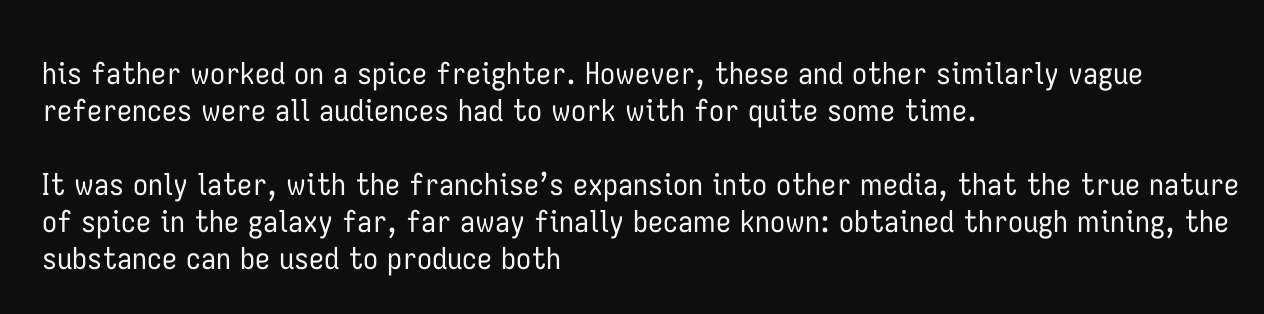his father worked on a spice freighter. However, these and other similarly vague references were all audiences had to work with for quite some time.

It was only later, with the franchise’s expansion into other media, that the true nature of spice in the galaxy far, far away finally became known: obtained through mining, the substance can be used to produce both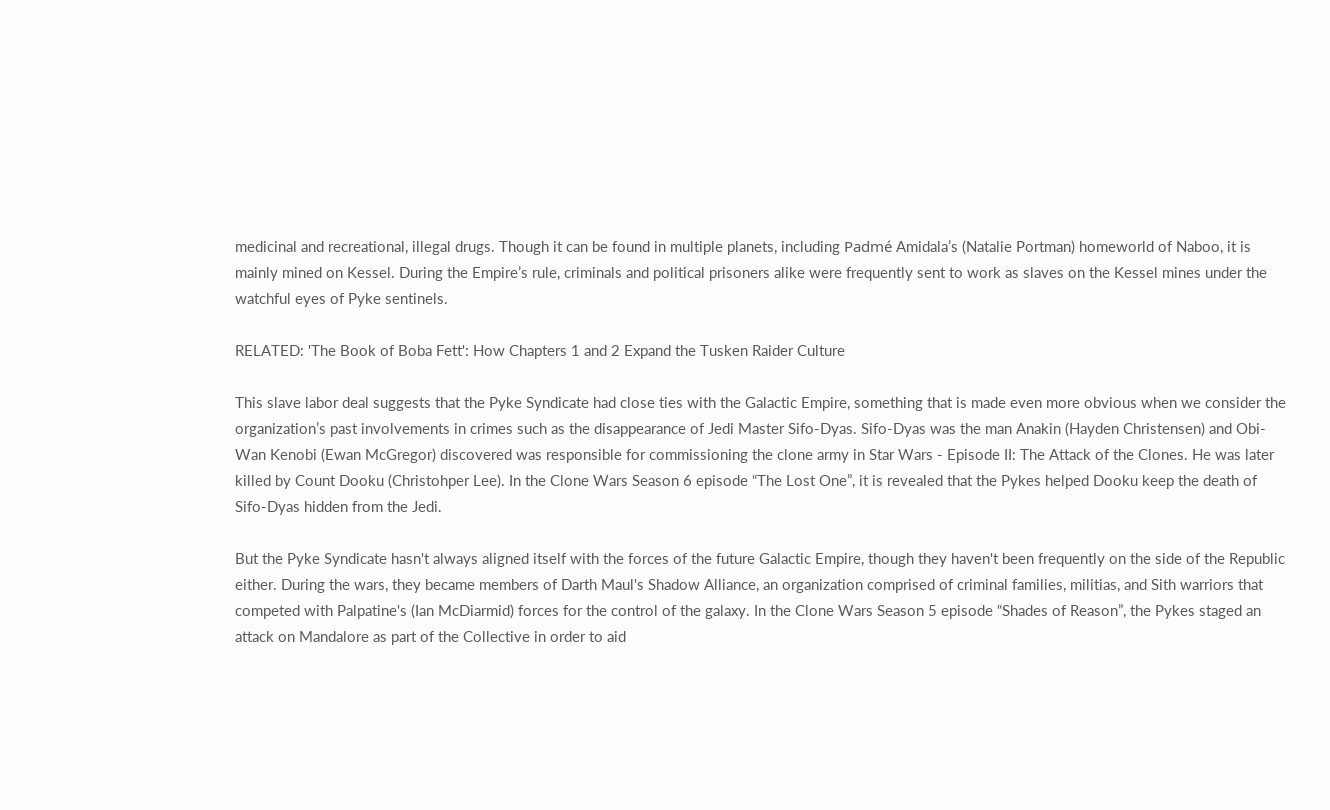medicinal and recreational, illegal drugs. Though it can be found in multiple planets, including Padmé Amidala’s (Natalie Portman) homeworld of Naboo, it is mainly mined on Kessel. During the Empire’s rule, criminals and political prisoners alike were frequently sent to work as slaves on the Kessel mines under the watchful eyes of Pyke sentinels.

RELATED: 'The Book of Boba Fett': How Chapters 1 and 2 Expand the Tusken Raider Culture

This slave labor deal suggests that the Pyke Syndicate had close ties with the Galactic Empire, something that is made even more obvious when we consider the organization’s past involvements in crimes such as the disappearance of Jedi Master Sifo-Dyas. Sifo-Dyas was the man Anakin (Hayden Christensen) and Obi-Wan Kenobi (Ewan McGregor) discovered was responsible for commissioning the clone army in Star Wars - Episode II: The Attack of the Clones. He was later killed by Count Dooku (Christohper Lee). In the Clone Wars Season 6 episode “The Lost One”, it is revealed that the Pykes helped Dooku keep the death of Sifo-Dyas hidden from the Jedi.

But the Pyke Syndicate hasn't always aligned itself with the forces of the future Galactic Empire, though they haven't been frequently on the side of the Republic either. During the wars, they became members of Darth Maul's Shadow Alliance, an organization comprised of criminal families, militias, and Sith warriors that competed with Palpatine's (Ian McDiarmid) forces for the control of the galaxy. In the Clone Wars Season 5 episode “Shades of Reason”, the Pykes staged an attack on Mandalore as part of the Collective in order to aid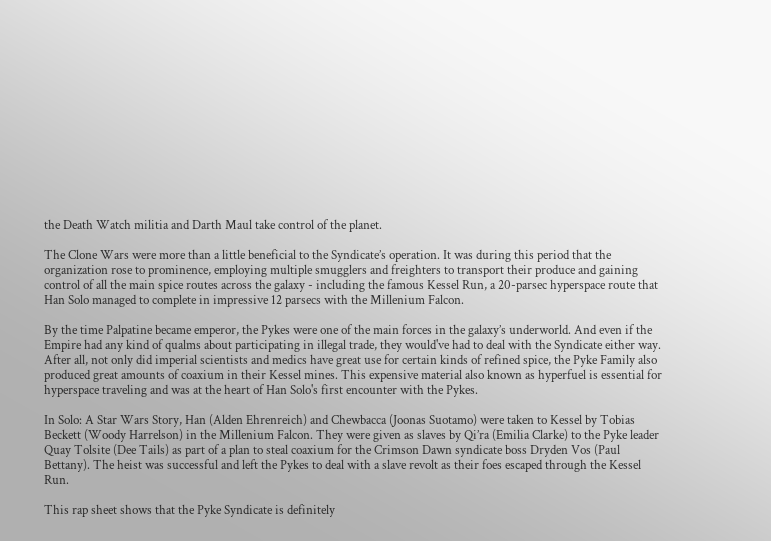the Death Watch militia and Darth Maul take control of the planet.

The Clone Wars were more than a little beneficial to the Syndicate’s operation. It was during this period that the organization rose to prominence, employing multiple smugglers and freighters to transport their produce and gaining control of all the main spice routes across the galaxy - including the famous Kessel Run, a 20-parsec hyperspace route that Han Solo managed to complete in impressive 12 parsecs with the Millenium Falcon.

By the time Palpatine became emperor, the Pykes were one of the main forces in the galaxy’s underworld. And even if the Empire had any kind of qualms about participating in illegal trade, they would've had to deal with the Syndicate either way. After all, not only did imperial scientists and medics have great use for certain kinds of refined spice, the Pyke Family also produced great amounts of coaxium in their Kessel mines. This expensive material also known as hyperfuel is essential for hyperspace traveling and was at the heart of Han Solo's first encounter with the Pykes.

In Solo: A Star Wars Story, Han (Alden Ehrenreich) and Chewbacca (Joonas Suotamo) were taken to Kessel by Tobias Beckett (Woody Harrelson) in the Millenium Falcon. They were given as slaves by Qi’ra (Emilia Clarke) to the Pyke leader Quay Tolsite (Dee Tails) as part of a plan to steal coaxium for the Crimson Dawn syndicate boss Dryden Vos (Paul Bettany). The heist was successful and left the Pykes to deal with a slave revolt as their foes escaped through the Kessel Run.

This rap sheet shows that the Pyke Syndicate is definitely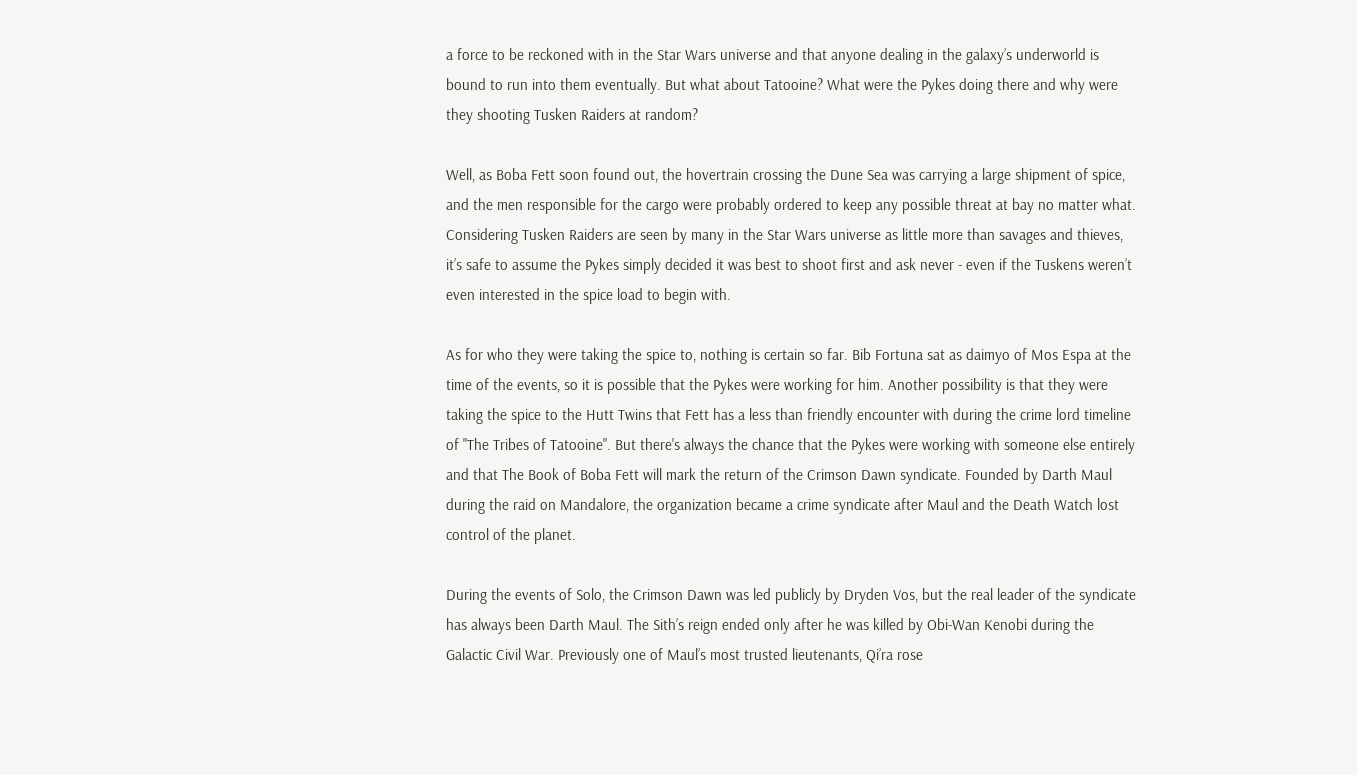a force to be reckoned with in the Star Wars universe and that anyone dealing in the galaxy’s underworld is bound to run into them eventually. But what about Tatooine? What were the Pykes doing there and why were they shooting Tusken Raiders at random?

Well, as Boba Fett soon found out, the hovertrain crossing the Dune Sea was carrying a large shipment of spice, and the men responsible for the cargo were probably ordered to keep any possible threat at bay no matter what. Considering Tusken Raiders are seen by many in the Star Wars universe as little more than savages and thieves, it’s safe to assume the Pykes simply decided it was best to shoot first and ask never - even if the Tuskens weren’t even interested in the spice load to begin with.

As for who they were taking the spice to, nothing is certain so far. Bib Fortuna sat as daimyo of Mos Espa at the time of the events, so it is possible that the Pykes were working for him. Another possibility is that they were taking the spice to the Hutt Twins that Fett has a less than friendly encounter with during the crime lord timeline of "The Tribes of Tatooine". But there's always the chance that the Pykes were working with someone else entirely and that The Book of Boba Fett will mark the return of the Crimson Dawn syndicate. Founded by Darth Maul during the raid on Mandalore, the organization became a crime syndicate after Maul and the Death Watch lost control of the planet.

During the events of Solo, the Crimson Dawn was led publicly by Dryden Vos, but the real leader of the syndicate has always been Darth Maul. The Sith’s reign ended only after he was killed by Obi-Wan Kenobi during the Galactic Civil War. Previously one of Maul’s most trusted lieutenants, Qi’ra rose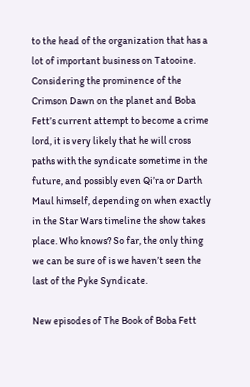to the head of the organization that has a lot of important business on Tatooine. Considering the prominence of the Crimson Dawn on the planet and Boba Fett’s current attempt to become a crime lord, it is very likely that he will cross paths with the syndicate sometime in the future, and possibly even Qi’ra or Darth Maul himself, depending on when exactly in the Star Wars timeline the show takes place. Who knows? So far, the only thing we can be sure of is we haven’t seen the last of the Pyke Syndicate.

New episodes of The Book of Boba Fett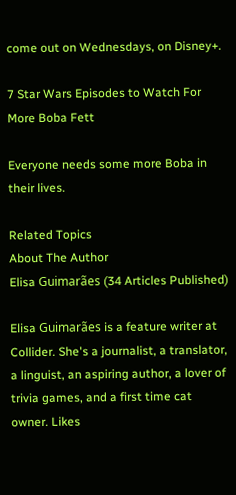come out on Wednesdays, on Disney+.

7 Star Wars Episodes to Watch For More Boba Fett

Everyone needs some more Boba in their lives.

Related Topics
About The Author
Elisa Guimarães (34 Articles Published)

Elisa Guimarães is a feature writer at Collider. She's a journalist, a translator, a linguist, an aspiring author, a lover of trivia games, and a first time cat owner. Likes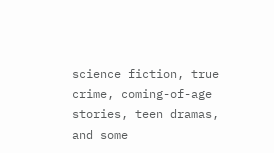science fiction, true crime, coming-of-age stories, teen dramas, and some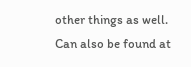other things as well. Can also be found at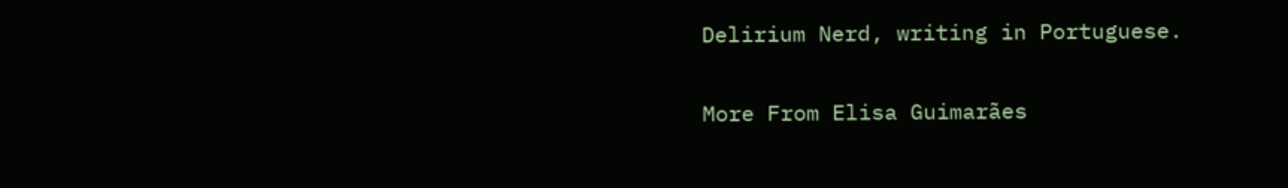Delirium Nerd, writing in Portuguese.

More From Elisa Guimarães